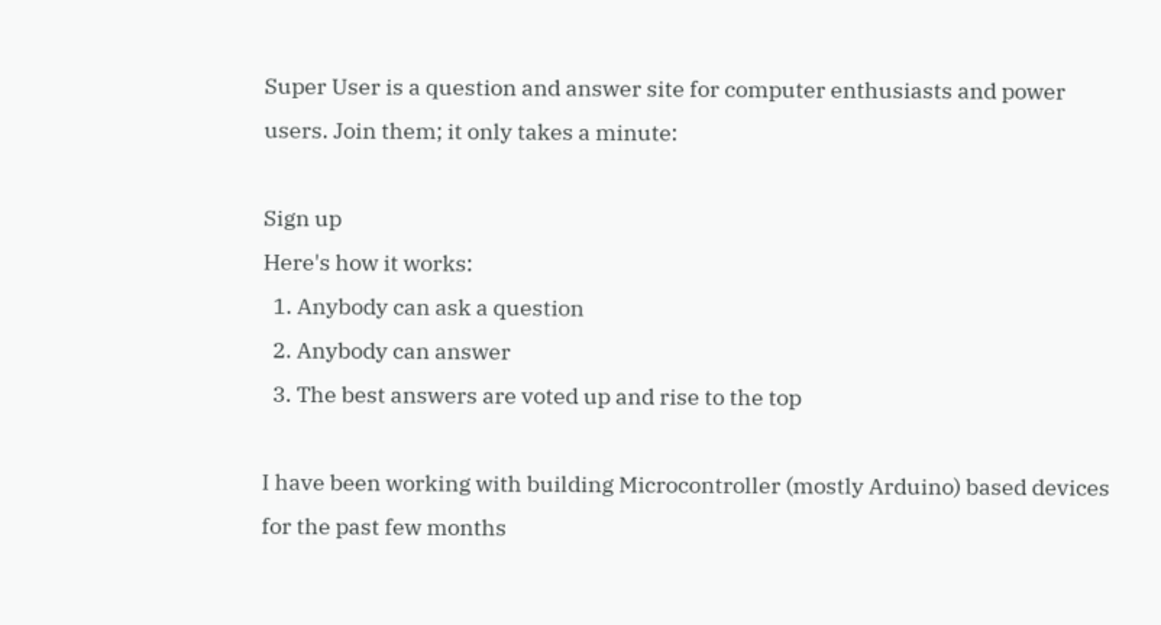Super User is a question and answer site for computer enthusiasts and power users. Join them; it only takes a minute:

Sign up
Here's how it works:
  1. Anybody can ask a question
  2. Anybody can answer
  3. The best answers are voted up and rise to the top

I have been working with building Microcontroller (mostly Arduino) based devices for the past few months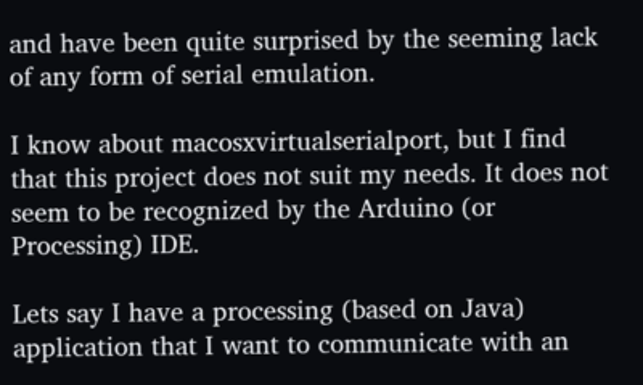and have been quite surprised by the seeming lack of any form of serial emulation.

I know about macosxvirtualserialport, but I find that this project does not suit my needs. It does not seem to be recognized by the Arduino (or Processing) IDE.

Lets say I have a processing (based on Java) application that I want to communicate with an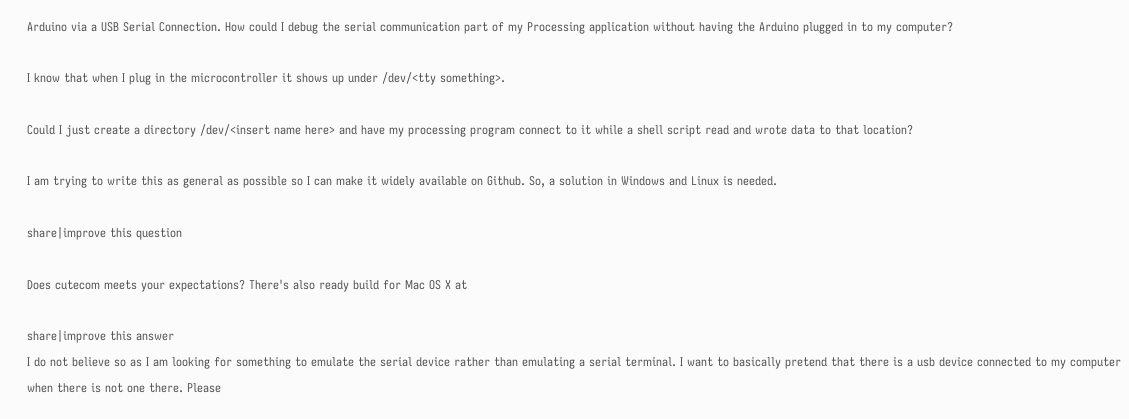Arduino via a USB Serial Connection. How could I debug the serial communication part of my Processing application without having the Arduino plugged in to my computer?

I know that when I plug in the microcontroller it shows up under /dev/<tty something>.

Could I just create a directory /dev/<insert name here> and have my processing program connect to it while a shell script read and wrote data to that location?

I am trying to write this as general as possible so I can make it widely available on Github. So, a solution in Windows and Linux is needed.

share|improve this question

Does cutecom meets your expectations? There's also ready build for Mac OS X at

share|improve this answer
I do not believe so as I am looking for something to emulate the serial device rather than emulating a serial terminal. I want to basically pretend that there is a usb device connected to my computer when there is not one there. Please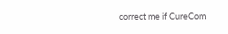correct me if CureCom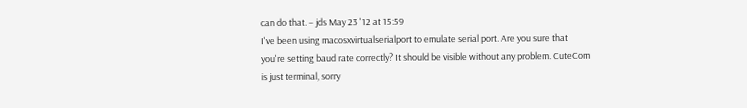can do that. – jds May 23 '12 at 15:59
I've been using macosxvirtualserialport to emulate serial port. Are you sure that you're setting baud rate correctly? It should be visible without any problem. CuteCom is just terminal, sorry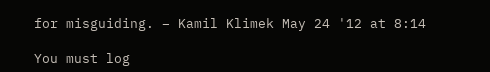for misguiding. – Kamil Klimek May 24 '12 at 8:14

You must log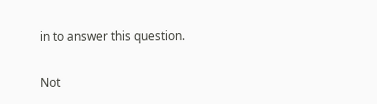in to answer this question.

Not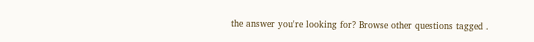the answer you're looking for? Browse other questions tagged .